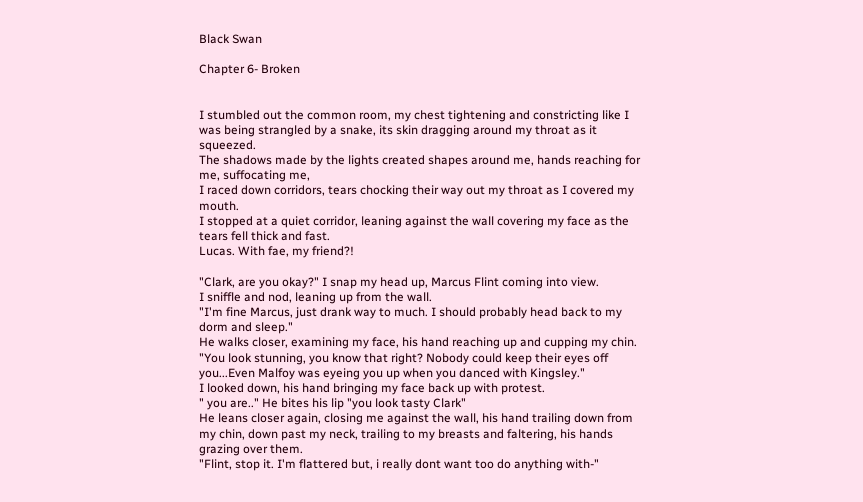Black Swan

Chapter 6- Broken


I stumbled out the common room, my chest tightening and constricting like I was being strangled by a snake, its skin dragging around my throat as it squeezed.
The shadows made by the lights created shapes around me, hands reaching for me, suffocating me,
I raced down corridors, tears chocking their way out my throat as I covered my mouth.
I stopped at a quiet corridor, leaning against the wall covering my face as the tears fell thick and fast.
Lucas. With fae, my friend?!

"Clark, are you okay?" I snap my head up, Marcus Flint coming into view.
I sniffle and nod, leaning up from the wall.
"I'm fine Marcus, just drank way to much. I should probably head back to my dorm and sleep."
He walks closer, examining my face, his hand reaching up and cupping my chin.
"You look stunning, you know that right? Nobody could keep their eyes off you...Even Malfoy was eyeing you up when you danced with Kingsley."
I looked down, his hand bringing my face back up with protest.
" you are.." He bites his lip "you look tasty Clark"
He leans closer again, closing me against the wall, his hand trailing down from my chin, down past my neck, trailing to my breasts and faltering, his hands grazing over them.
"Flint, stop it. I'm flattered but, i really dont want too do anything with-"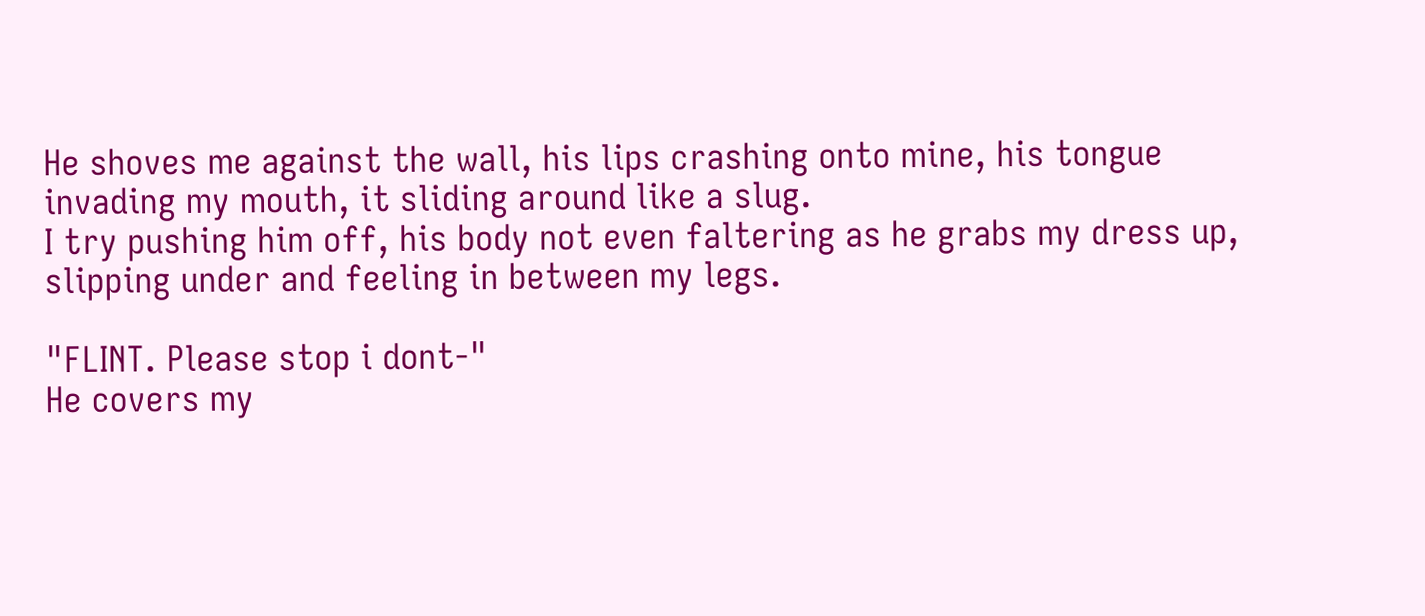He shoves me against the wall, his lips crashing onto mine, his tongue invading my mouth, it sliding around like a slug.
I try pushing him off, his body not even faltering as he grabs my dress up, slipping under and feeling in between my legs.

"FLINT. Please stop i dont-"
He covers my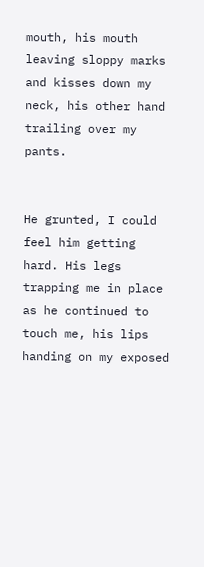mouth, his mouth leaving sloppy marks and kisses down my neck, his other hand trailing over my pants.


He grunted, I could feel him getting hard. His legs trapping me in place as he continued to touch me, his lips handing on my exposed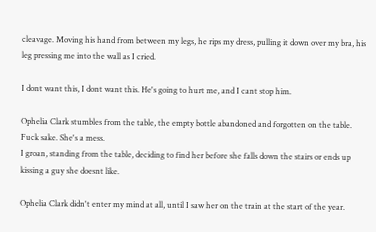cleavage. Moving his hand from between my legs, he rips my dress, pulling it down over my bra, his leg pressing me into the wall as I cried.

I dont want this, I dont want this. He's going to hurt me, and I cant stop him.

Ophelia Clark stumbles from the table, the empty bottle abandoned and forgotten on the table.
Fuck sake. She's a mess.
I groan, standing from the table, deciding to find her before she falls down the stairs or ends up kissing a guy she doesnt like.

Ophelia Clark didn't enter my mind at all, until I saw her on the train at the start of the year.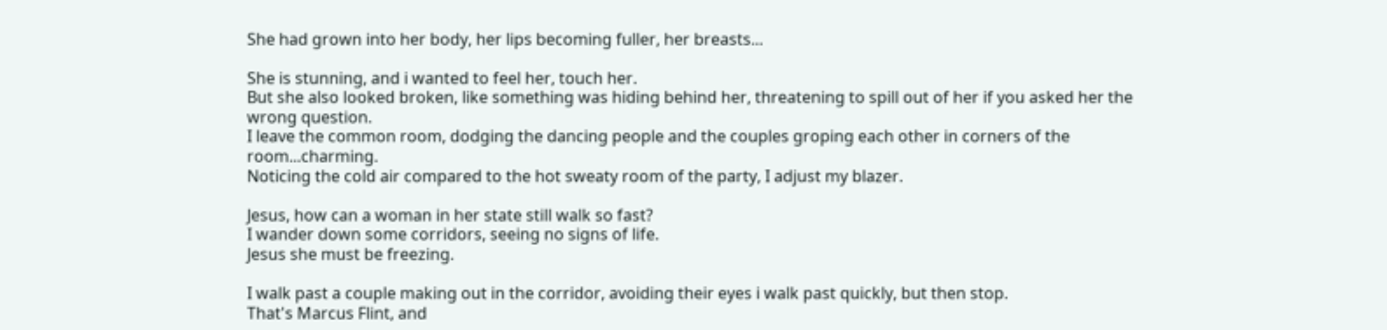She had grown into her body, her lips becoming fuller, her breasts...

She is stunning, and i wanted to feel her, touch her.
But she also looked broken, like something was hiding behind her, threatening to spill out of her if you asked her the wrong question.
I leave the common room, dodging the dancing people and the couples groping each other in corners of the room...charming.
Noticing the cold air compared to the hot sweaty room of the party, I adjust my blazer.

Jesus, how can a woman in her state still walk so fast?
I wander down some corridors, seeing no signs of life.
Jesus she must be freezing.

I walk past a couple making out in the corridor, avoiding their eyes i walk past quickly, but then stop.
That's Marcus Flint, and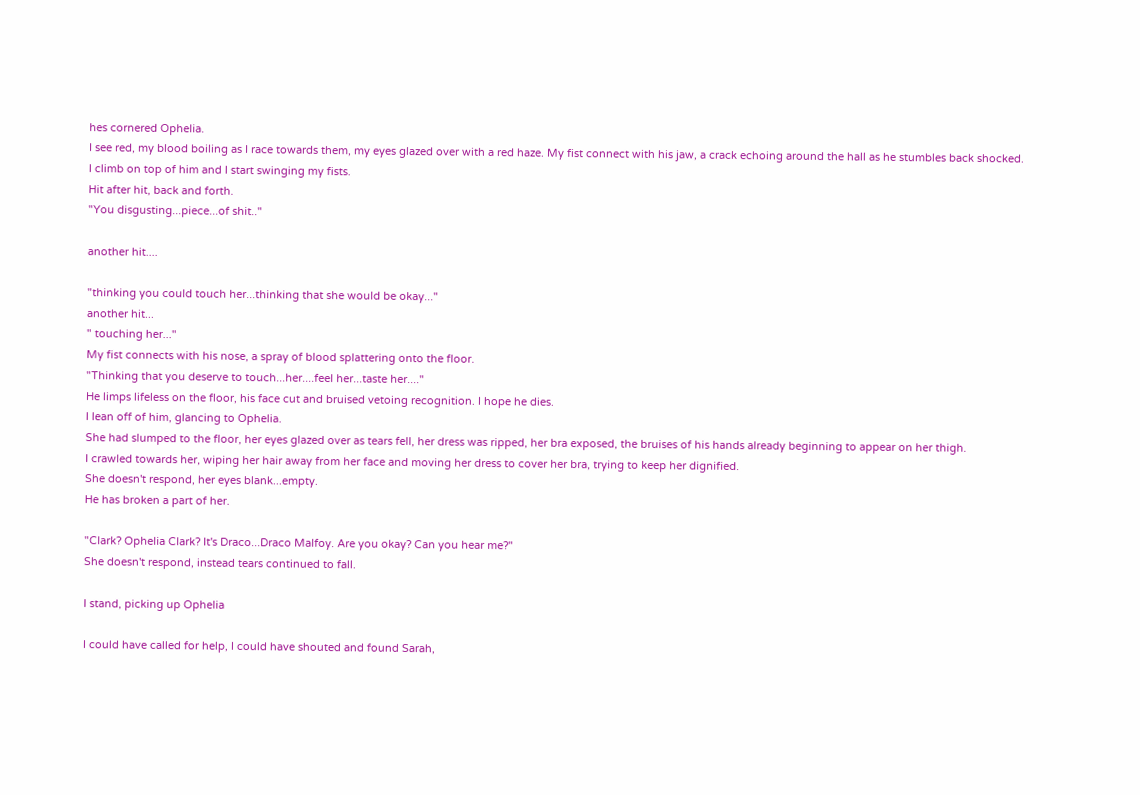hes cornered Ophelia.
I see red, my blood boiling as I race towards them, my eyes glazed over with a red haze. My fist connect with his jaw, a crack echoing around the hall as he stumbles back shocked.
I climb on top of him and I start swinging my fists.
Hit after hit, back and forth.
"You disgusting...piece...of shit.."

another hit....

"thinking you could touch her...thinking that she would be okay..."
another hit...
" touching her..."
My fist connects with his nose, a spray of blood splattering onto the floor.
"Thinking that you deserve to touch...her....feel her...taste her...."
He limps lifeless on the floor, his face cut and bruised vetoing recognition. I hope he dies.
I lean off of him, glancing to Ophelia.
She had slumped to the floor, her eyes glazed over as tears fell, her dress was ripped, her bra exposed, the bruises of his hands already beginning to appear on her thigh.
I crawled towards her, wiping her hair away from her face and moving her dress to cover her bra, trying to keep her dignified.
She doesn't respond, her eyes blank...empty.
He has broken a part of her.

"Clark? Ophelia Clark? It's Draco...Draco Malfoy. Are you okay? Can you hear me?"
She doesn't respond, instead tears continued to fall.

I stand, picking up Ophelia

I could have called for help, I could have shouted and found Sarah,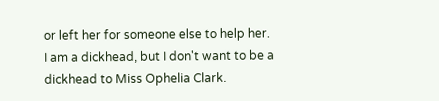or left her for someone else to help her.
I am a dickhead, but I don't want to be a dickhead to Miss Ophelia Clark.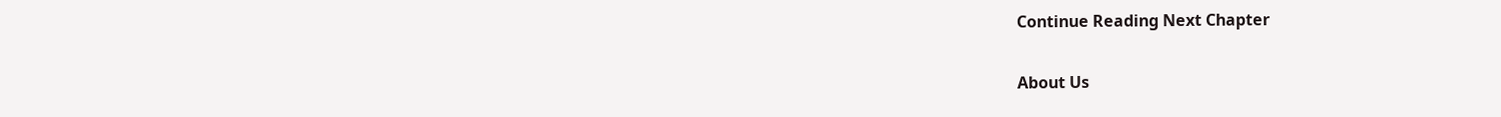Continue Reading Next Chapter

About Us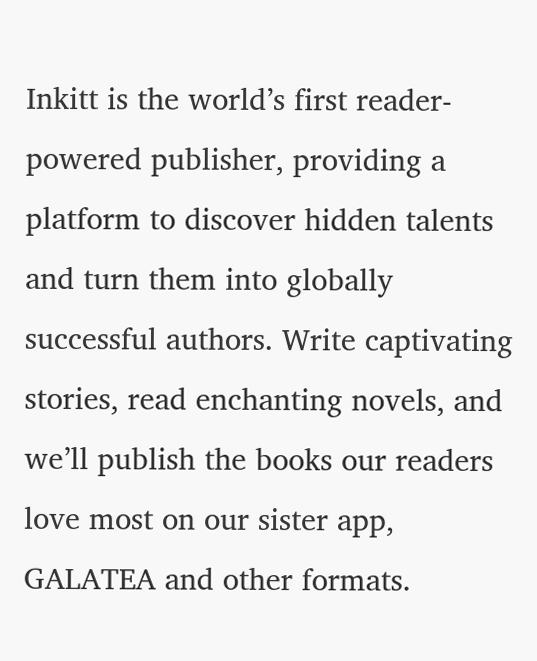Inkitt is the world’s first reader-powered publisher, providing a platform to discover hidden talents and turn them into globally successful authors. Write captivating stories, read enchanting novels, and we’ll publish the books our readers love most on our sister app, GALATEA and other formats.